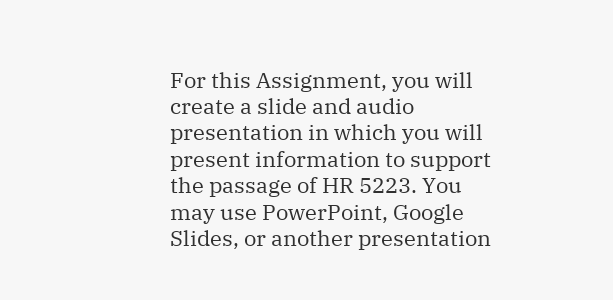For this Assignment, you will create a slide and audio presentation in which you will present information to support the passage of HR 5223. You may use PowerPoint, Google Slides, or another presentation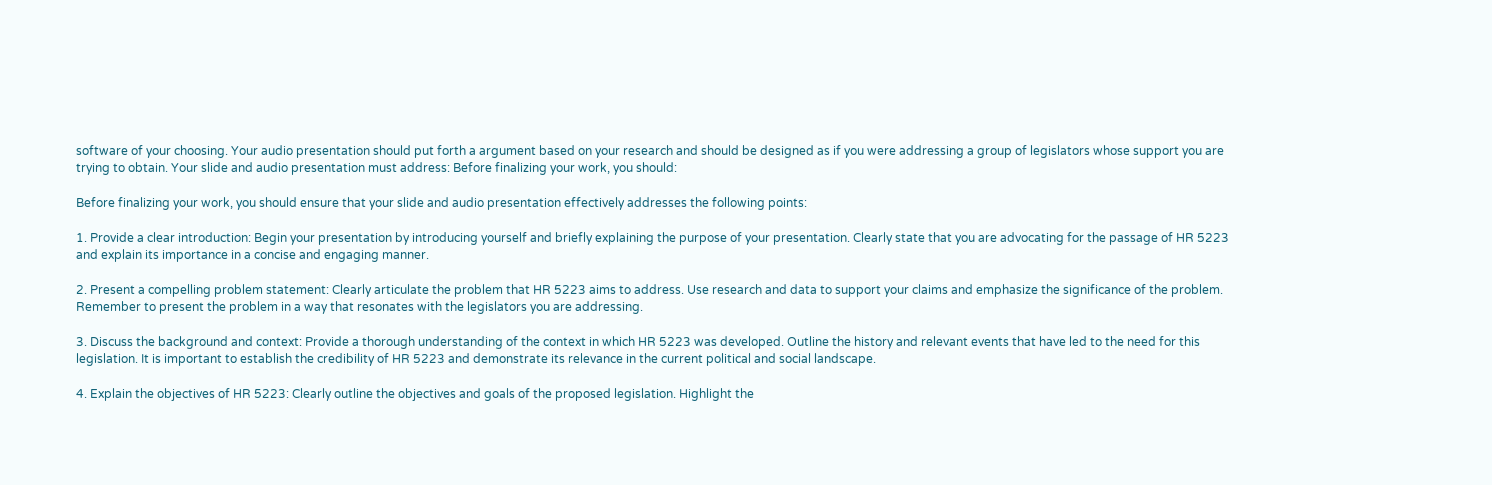software of your choosing. Your audio presentation should put forth a argument based on your research and should be designed as if you were addressing a group of legislators whose support you are trying to obtain. Your slide and audio presentation must address: Before finalizing your work, you should:

Before finalizing your work, you should ensure that your slide and audio presentation effectively addresses the following points:

1. Provide a clear introduction: Begin your presentation by introducing yourself and briefly explaining the purpose of your presentation. Clearly state that you are advocating for the passage of HR 5223 and explain its importance in a concise and engaging manner.

2. Present a compelling problem statement: Clearly articulate the problem that HR 5223 aims to address. Use research and data to support your claims and emphasize the significance of the problem. Remember to present the problem in a way that resonates with the legislators you are addressing.

3. Discuss the background and context: Provide a thorough understanding of the context in which HR 5223 was developed. Outline the history and relevant events that have led to the need for this legislation. It is important to establish the credibility of HR 5223 and demonstrate its relevance in the current political and social landscape.

4. Explain the objectives of HR 5223: Clearly outline the objectives and goals of the proposed legislation. Highlight the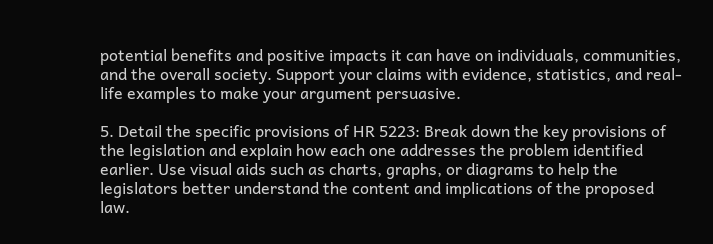potential benefits and positive impacts it can have on individuals, communities, and the overall society. Support your claims with evidence, statistics, and real-life examples to make your argument persuasive.

5. Detail the specific provisions of HR 5223: Break down the key provisions of the legislation and explain how each one addresses the problem identified earlier. Use visual aids such as charts, graphs, or diagrams to help the legislators better understand the content and implications of the proposed law.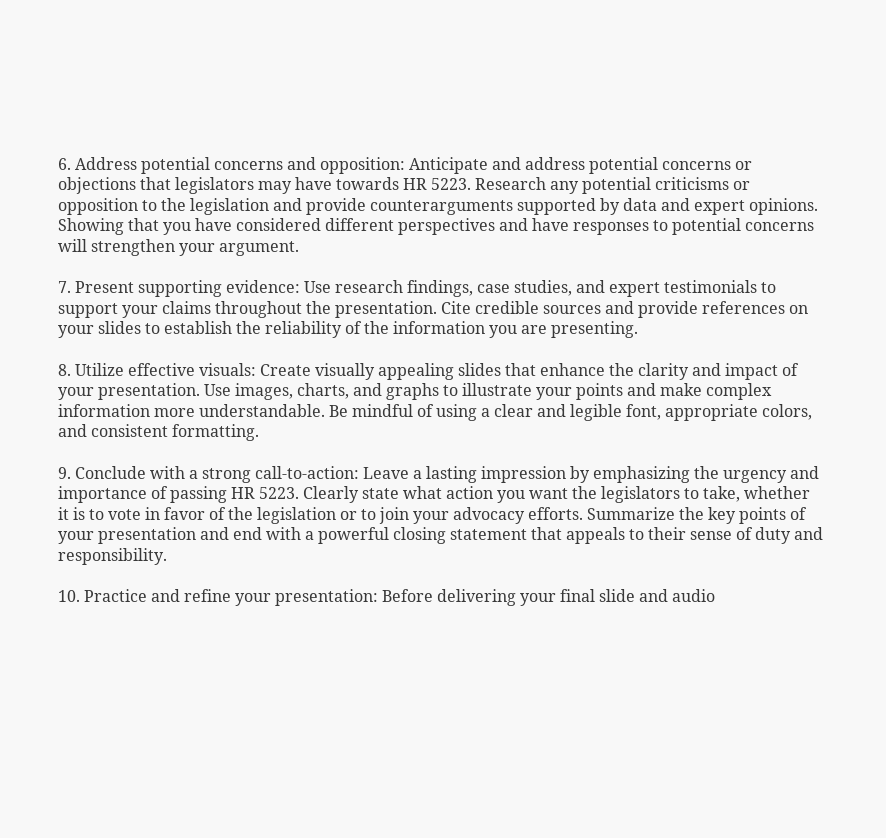6. Address potential concerns and opposition: Anticipate and address potential concerns or objections that legislators may have towards HR 5223. Research any potential criticisms or opposition to the legislation and provide counterarguments supported by data and expert opinions. Showing that you have considered different perspectives and have responses to potential concerns will strengthen your argument.

7. Present supporting evidence: Use research findings, case studies, and expert testimonials to support your claims throughout the presentation. Cite credible sources and provide references on your slides to establish the reliability of the information you are presenting.

8. Utilize effective visuals: Create visually appealing slides that enhance the clarity and impact of your presentation. Use images, charts, and graphs to illustrate your points and make complex information more understandable. Be mindful of using a clear and legible font, appropriate colors, and consistent formatting.

9. Conclude with a strong call-to-action: Leave a lasting impression by emphasizing the urgency and importance of passing HR 5223. Clearly state what action you want the legislators to take, whether it is to vote in favor of the legislation or to join your advocacy efforts. Summarize the key points of your presentation and end with a powerful closing statement that appeals to their sense of duty and responsibility.

10. Practice and refine your presentation: Before delivering your final slide and audio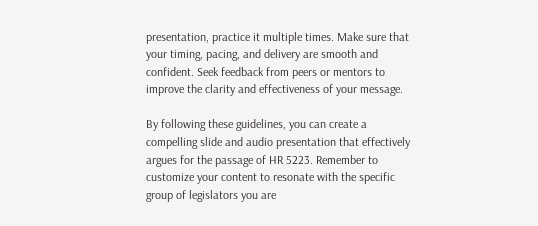presentation, practice it multiple times. Make sure that your timing, pacing, and delivery are smooth and confident. Seek feedback from peers or mentors to improve the clarity and effectiveness of your message.

By following these guidelines, you can create a compelling slide and audio presentation that effectively argues for the passage of HR 5223. Remember to customize your content to resonate with the specific group of legislators you are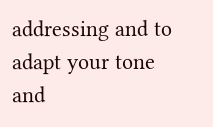addressing and to adapt your tone and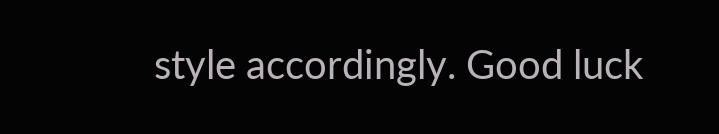style accordingly. Good luck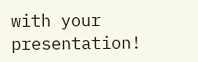with your presentation!